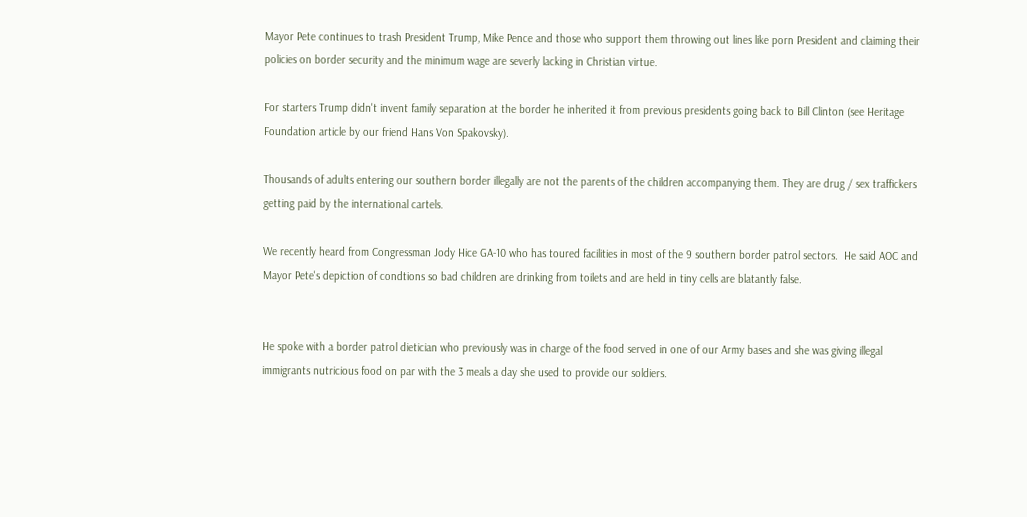Mayor Pete continues to trash President Trump, Mike Pence and those who support them throwing out lines like porn President and claiming their policies on border security and the minimum wage are severly lacking in Christian virtue.

For starters Trump didn't invent family separation at the border he inherited it from previous presidents going back to Bill Clinton (see Heritage Foundation article by our friend Hans Von Spakovsky).

Thousands of adults entering our southern border illegally are not the parents of the children accompanying them. They are drug / sex traffickers getting paid by the international cartels.

We recently heard from Congressman Jody Hice GA-10 who has toured facilities in most of the 9 southern border patrol sectors.  He said AOC and Mayor Pete's depiction of condtions so bad children are drinking from toilets and are held in tiny cells are blatantly false.


He spoke with a border patrol dietician who previously was in charge of the food served in one of our Army bases and she was giving illegal immigrants nutricious food on par with the 3 meals a day she used to provide our soldiers.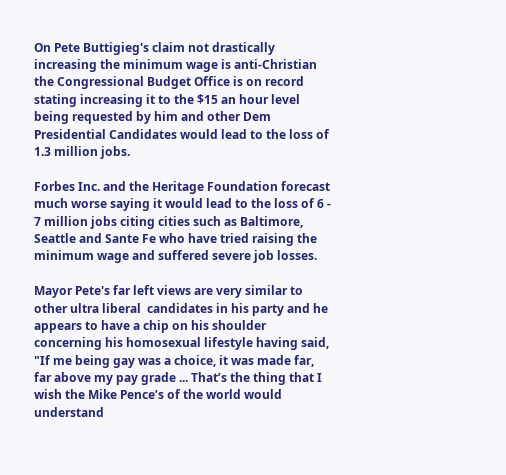On Pete Buttigieg's claim not drastically increasing the minimum wage is anti-Christian the Congressional Budget Office is on record stating increasing it to the $15 an hour level being requested by him and other Dem Presidential Candidates would lead to the loss of 1.3 million jobs.

Forbes Inc. and the Heritage Foundation forecast much worse saying it would lead to the loss of 6 - 7 million jobs citing cities such as Baltimore, Seattle and Sante Fe who have tried raising the minimum wage and suffered severe job losses.

Mayor Pete's far left views are very similar to other ultra liberal  candidates in his party and he appears to have a chip on his shoulder concerning his homosexual lifestyle having said, "If me being gay was a choice, it was made far, far above my pay grade ... That’s the thing that I wish the Mike Pence’s of the world would understand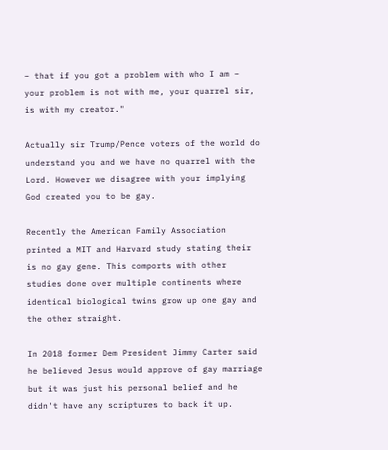– that if you got a problem with who I am – your problem is not with me, your quarrel sir, is with my creator."

Actually sir Trump/Pence voters of the world do understand you and we have no quarrel with the Lord. However we disagree with your implying God created you to be gay.

Recently the American Family Association printed a MIT and Harvard study stating their is no gay gene. This comports with other studies done over multiple continents where identical biological twins grow up one gay and the other straight.

In 2018 former Dem President Jimmy Carter said he believed Jesus would approve of gay marriage but it was just his personal belief and he didn't have any scriptures to back it up.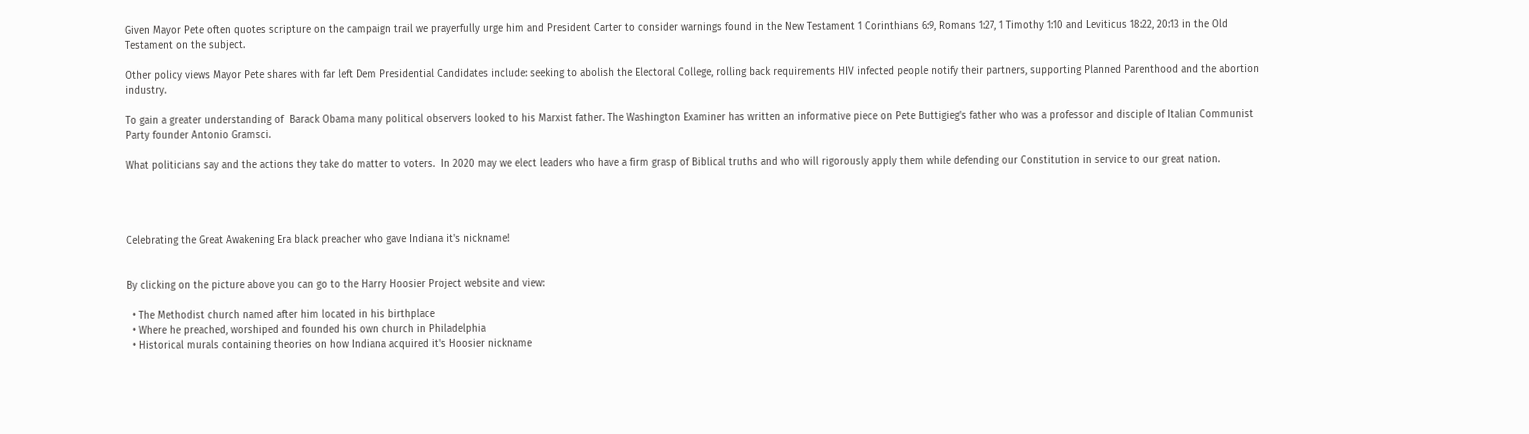Given Mayor Pete often quotes scripture on the campaign trail we prayerfully urge him and President Carter to consider warnings found in the New Testament 1 Corinthians 6:9, Romans 1:27, 1 Timothy 1:10 and Leviticus 18:22, 20:13 in the Old Testament on the subject.

Other policy views Mayor Pete shares with far left Dem Presidential Candidates include: seeking to abolish the Electoral College, rolling back requirements HIV infected people notify their partners, supporting Planned Parenthood and the abortion industry.

To gain a greater understanding of  Barack Obama many political observers looked to his Marxist father. The Washington Examiner has written an informative piece on Pete Buttigieg's father who was a professor and disciple of Italian Communist Party founder Antonio Gramsci.

What politicians say and the actions they take do matter to voters.  In 2020 may we elect leaders who have a firm grasp of Biblical truths and who will rigorously apply them while defending our Constitution in service to our great nation.




Celebrating the Great Awakening Era black preacher who gave Indiana it's nickname!


By clicking on the picture above you can go to the Harry Hoosier Project website and view:

  • The Methodist church named after him located in his birthplace
  • Where he preached, worshiped and founded his own church in Philadelphia
  • Historical murals containing theories on how Indiana acquired it's Hoosier nickname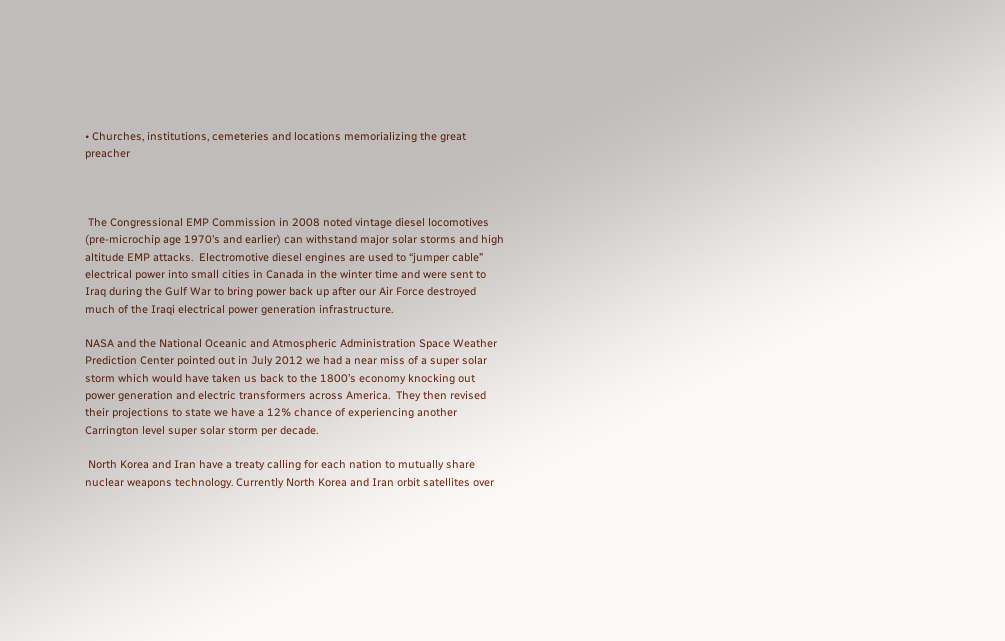• Churches, institutions, cemeteries and locations memorializing the great preacher



 The Congressional EMP Commission in 2008 noted vintage diesel locomotives (pre-microchip age 1970’s and earlier) can withstand major solar storms and high altitude EMP attacks.  Electromotive diesel engines are used to “jumper cable” electrical power into small cities in Canada in the winter time and were sent to Iraq during the Gulf War to bring power back up after our Air Force destroyed much of the Iraqi electrical power generation infrastructure.

NASA and the National Oceanic and Atmospheric Administration Space Weather Prediction Center pointed out in July 2012 we had a near miss of a super solar storm which would have taken us back to the 1800’s economy knocking out power generation and electric transformers across America.  They then revised their projections to state we have a 12% chance of experiencing another Carrington level super solar storm per decade.

 North Korea and Iran have a treaty calling for each nation to mutually share nuclear weapons technology. Currently North Korea and Iran orbit satellites over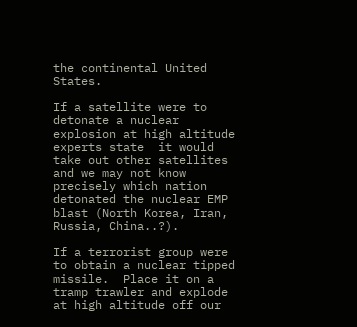the continental United States.

If a satellite were to detonate a nuclear explosion at high altitude experts state  it would take out other satellites and we may not know precisely which nation detonated the nuclear EMP blast (North Korea, Iran, Russia, China..?).

If a terrorist group were to obtain a nuclear tipped missile.  Place it on a tramp trawler and explode at high altitude off our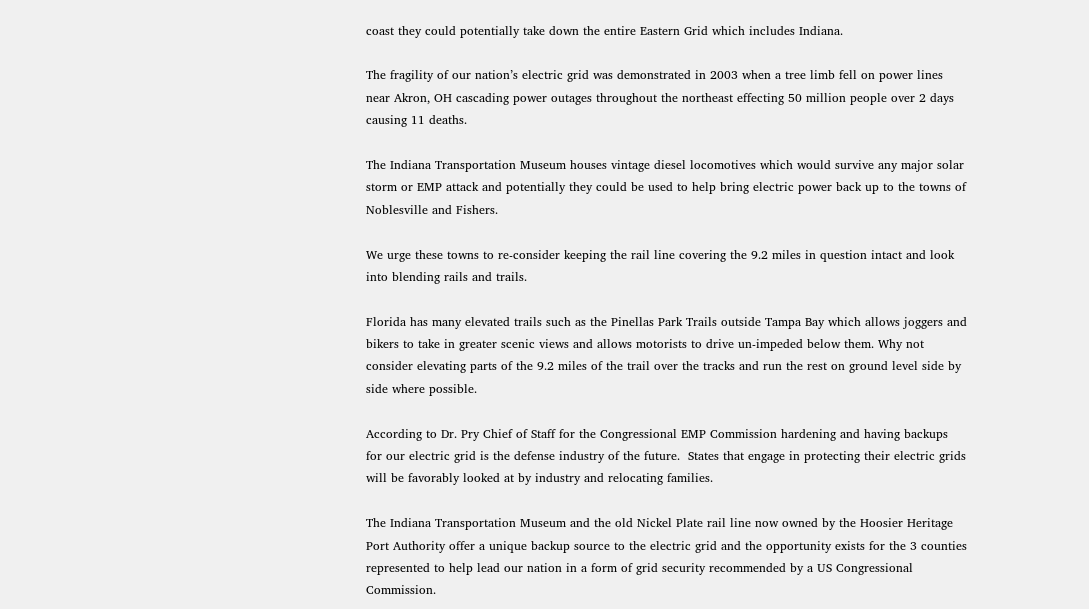coast they could potentially take down the entire Eastern Grid which includes Indiana.

The fragility of our nation’s electric grid was demonstrated in 2003 when a tree limb fell on power lines near Akron, OH cascading power outages throughout the northeast effecting 50 million people over 2 days causing 11 deaths.

The Indiana Transportation Museum houses vintage diesel locomotives which would survive any major solar storm or EMP attack and potentially they could be used to help bring electric power back up to the towns of Noblesville and Fishers.

We urge these towns to re-consider keeping the rail line covering the 9.2 miles in question intact and look into blending rails and trails.

Florida has many elevated trails such as the Pinellas Park Trails outside Tampa Bay which allows joggers and bikers to take in greater scenic views and allows motorists to drive un-impeded below them. Why not consider elevating parts of the 9.2 miles of the trail over the tracks and run the rest on ground level side by side where possible.

According to Dr. Pry Chief of Staff for the Congressional EMP Commission hardening and having backups for our electric grid is the defense industry of the future.  States that engage in protecting their electric grids will be favorably looked at by industry and relocating families.

The Indiana Transportation Museum and the old Nickel Plate rail line now owned by the Hoosier Heritage Port Authority offer a unique backup source to the electric grid and the opportunity exists for the 3 counties represented to help lead our nation in a form of grid security recommended by a US Congressional Commission.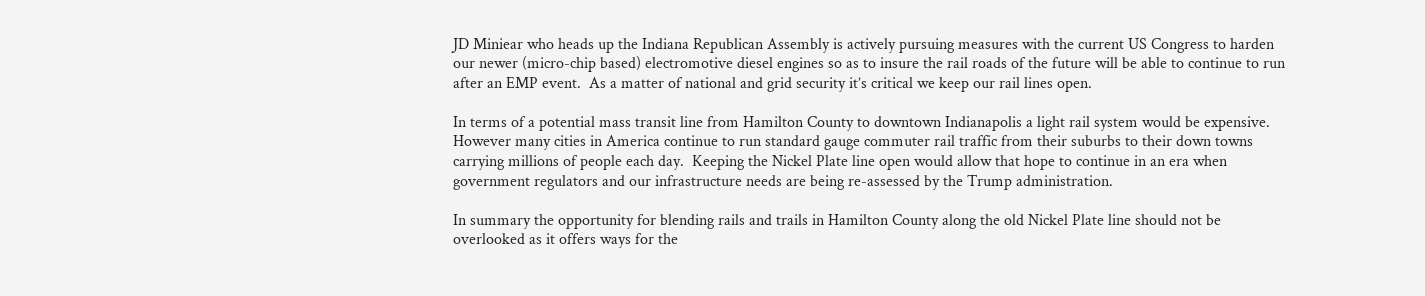JD Miniear who heads up the Indiana Republican Assembly is actively pursuing measures with the current US Congress to harden our newer (micro-chip based) electromotive diesel engines so as to insure the rail roads of the future will be able to continue to run after an EMP event.  As a matter of national and grid security it’s critical we keep our rail lines open.

In terms of a potential mass transit line from Hamilton County to downtown Indianapolis a light rail system would be expensive. However many cities in America continue to run standard gauge commuter rail traffic from their suburbs to their down towns carrying millions of people each day.  Keeping the Nickel Plate line open would allow that hope to continue in an era when government regulators and our infrastructure needs are being re-assessed by the Trump administration.

In summary the opportunity for blending rails and trails in Hamilton County along the old Nickel Plate line should not be overlooked as it offers ways for the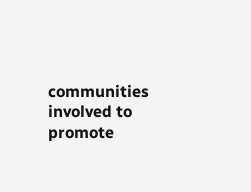communities involved to promote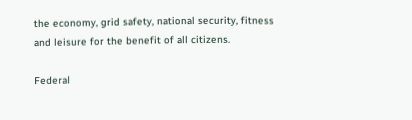the economy, grid safety, national security, fitness and leisure for the benefit of all citizens.

Federal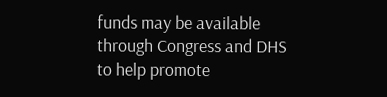funds may be available through Congress and DHS to help promote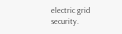electric grid security.